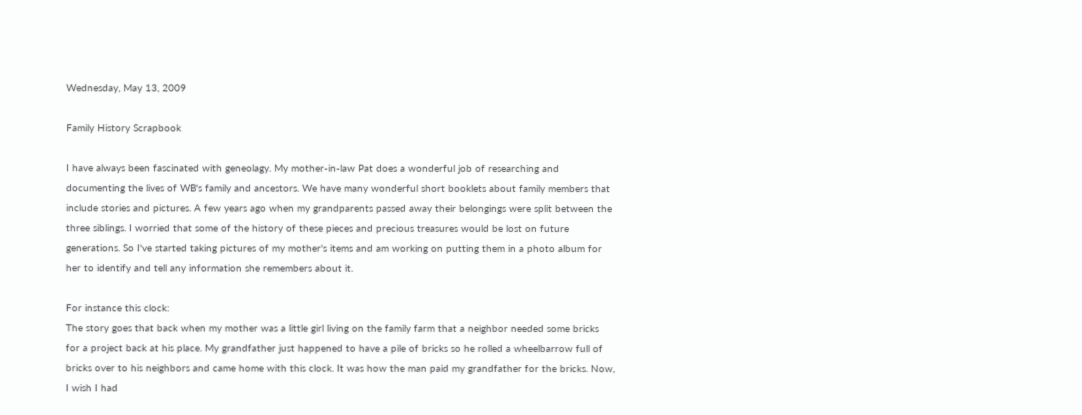Wednesday, May 13, 2009

Family History Scrapbook

I have always been fascinated with geneolagy. My mother-in-law Pat does a wonderful job of researching and documenting the lives of WB's family and ancestors. We have many wonderful short booklets about family members that include stories and pictures. A few years ago when my grandparents passed away their belongings were split between the three siblings. I worried that some of the history of these pieces and precious treasures would be lost on future generations. So I've started taking pictures of my mother's items and am working on putting them in a photo album for her to identify and tell any information she remembers about it.

For instance this clock:
The story goes that back when my mother was a little girl living on the family farm that a neighbor needed some bricks for a project back at his place. My grandfather just happened to have a pile of bricks so he rolled a wheelbarrow full of bricks over to his neighbors and came home with this clock. It was how the man paid my grandfather for the bricks. Now, I wish I had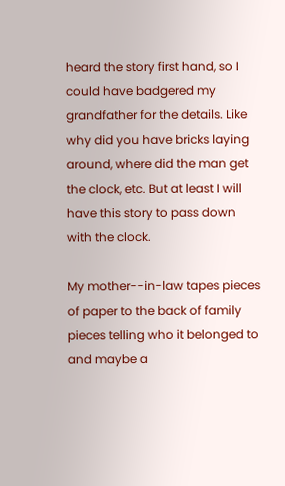heard the story first hand, so I could have badgered my grandfather for the details. Like why did you have bricks laying around, where did the man get the clock, etc. But at least I will have this story to pass down with the clock.

My mother--in-law tapes pieces of paper to the back of family pieces telling who it belonged to and maybe a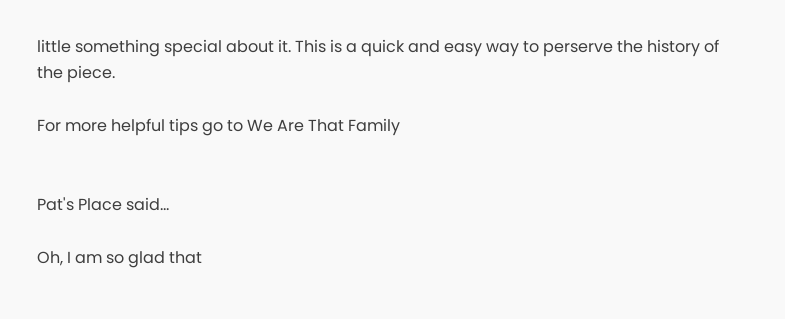little something special about it. This is a quick and easy way to perserve the history of the piece.

For more helpful tips go to We Are That Family


Pat's Place said...

Oh, I am so glad that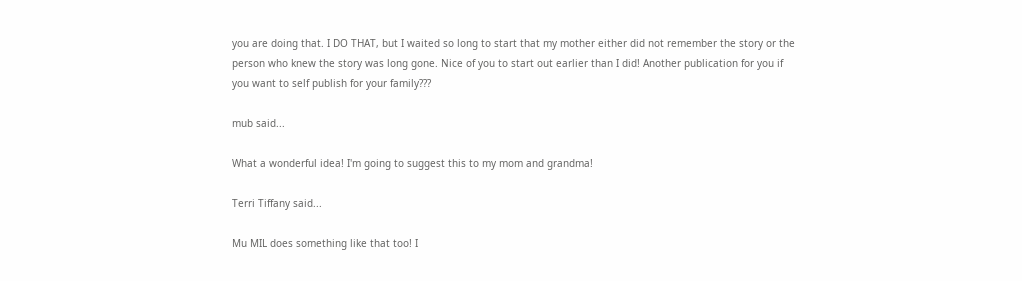you are doing that. I DO THAT, but I waited so long to start that my mother either did not remember the story or the person who knew the story was long gone. Nice of you to start out earlier than I did! Another publication for you if you want to self publish for your family???

mub said...

What a wonderful idea! I'm going to suggest this to my mom and grandma!

Terri Tiffany said...

Mu MIL does something like that too! I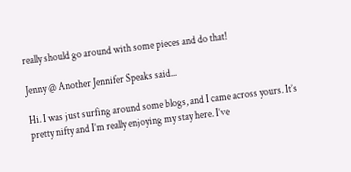really should go around with some pieces and do that!

Jenny @ Another Jennifer Speaks said...

Hi. I was just surfing around some blogs, and I came across yours. It’s pretty nifty and I’m really enjoying my stay here. I’ve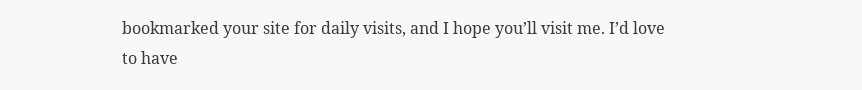bookmarked your site for daily visits, and I hope you’ll visit me. I’d love to have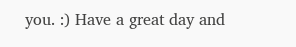you. :) Have a great day and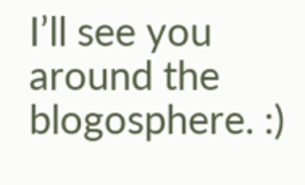I’ll see you around the blogosphere. :)